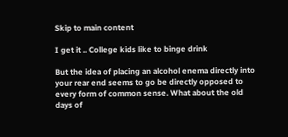Skip to main content

I get it .. College kids like to binge drink

But the idea of placing an alcohol enema directly into your rear end seems to go be directly opposed to every form of common sense. What about the old days of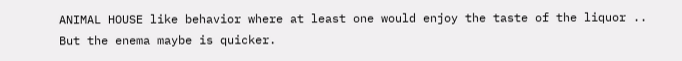ANIMAL HOUSE like behavior where at least one would enjoy the taste of the liquor .. But the enema maybe is quicker.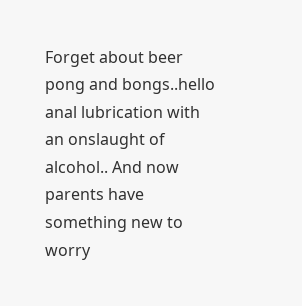Forget about beer pong and bongs..hello anal lubrication with an onslaught of alcohol.. And now parents have something new to worry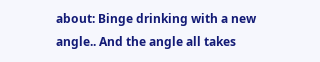about: Binge drinking with a new angle.. And the angle all takes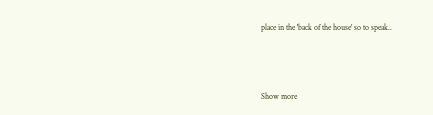place in the 'back of the house' so to speak..



Show more